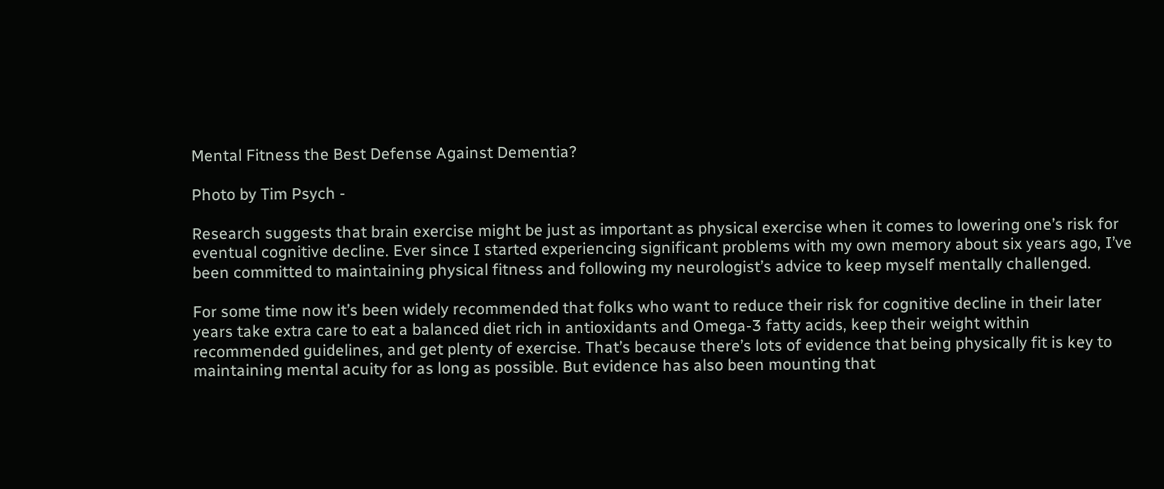Mental Fitness the Best Defense Against Dementia?

Photo by Tim Psych -

Research suggests that brain exercise might be just as important as physical exercise when it comes to lowering one’s risk for eventual cognitive decline. Ever since I started experiencing significant problems with my own memory about six years ago, I’ve been committed to maintaining physical fitness and following my neurologist’s advice to keep myself mentally challenged.

For some time now it’s been widely recommended that folks who want to reduce their risk for cognitive decline in their later years take extra care to eat a balanced diet rich in antioxidants and Omega-3 fatty acids, keep their weight within recommended guidelines, and get plenty of exercise. That’s because there’s lots of evidence that being physically fit is key to maintaining mental acuity for as long as possible. But evidence has also been mounting that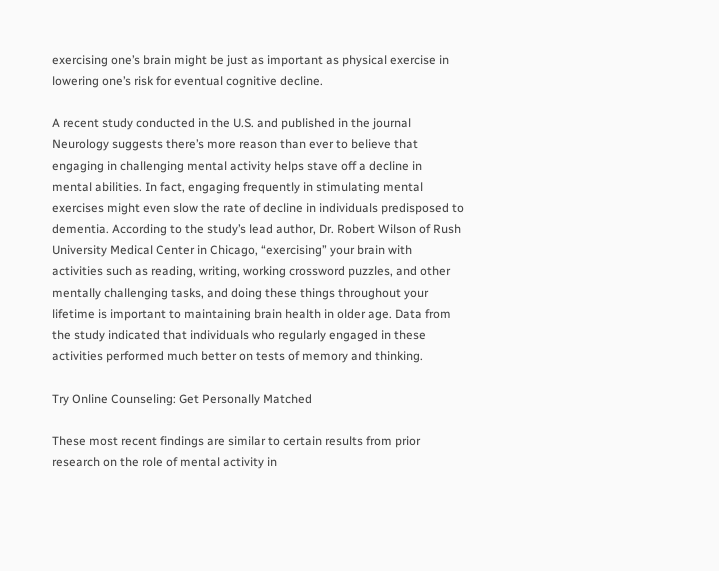exercising one’s brain might be just as important as physical exercise in lowering one’s risk for eventual cognitive decline.

A recent study conducted in the U.S. and published in the journal Neurology suggests there’s more reason than ever to believe that engaging in challenging mental activity helps stave off a decline in mental abilities. In fact, engaging frequently in stimulating mental exercises might even slow the rate of decline in individuals predisposed to dementia. According to the study’s lead author, Dr. Robert Wilson of Rush University Medical Center in Chicago, “exercising” your brain with activities such as reading, writing, working crossword puzzles, and other mentally challenging tasks, and doing these things throughout your lifetime is important to maintaining brain health in older age. Data from the study indicated that individuals who regularly engaged in these activities performed much better on tests of memory and thinking.

Try Online Counseling: Get Personally Matched

These most recent findings are similar to certain results from prior research on the role of mental activity in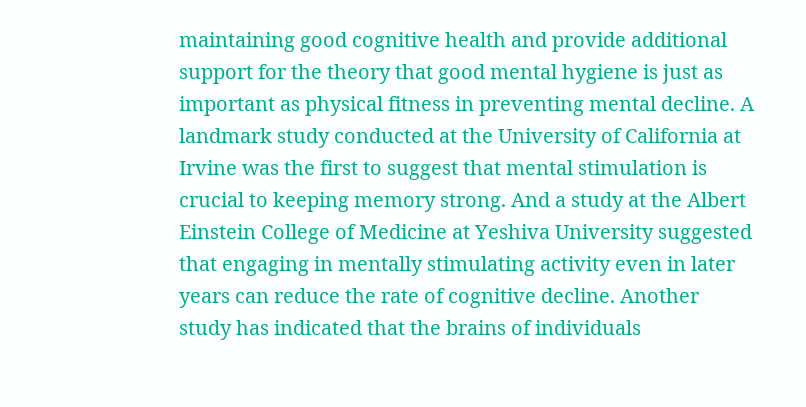maintaining good cognitive health and provide additional support for the theory that good mental hygiene is just as important as physical fitness in preventing mental decline. A landmark study conducted at the University of California at Irvine was the first to suggest that mental stimulation is crucial to keeping memory strong. And a study at the Albert Einstein College of Medicine at Yeshiva University suggested that engaging in mentally stimulating activity even in later years can reduce the rate of cognitive decline. Another study has indicated that the brains of individuals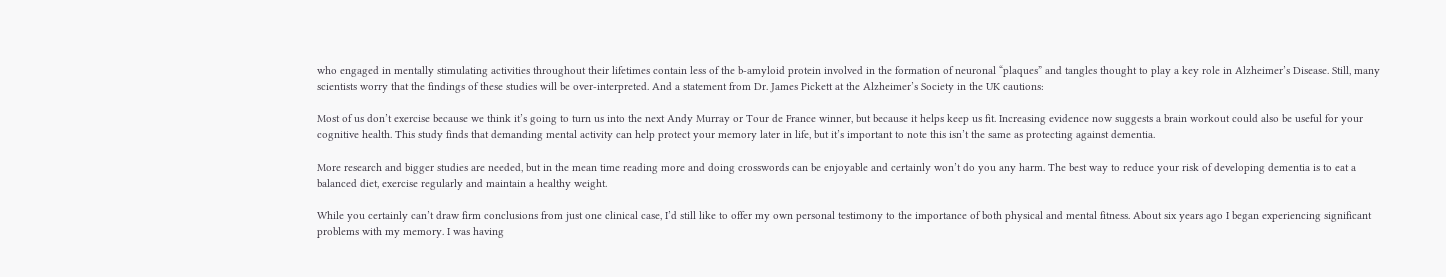who engaged in mentally stimulating activities throughout their lifetimes contain less of the b-amyloid protein involved in the formation of neuronal “plaques” and tangles thought to play a key role in Alzheimer’s Disease. Still, many scientists worry that the findings of these studies will be over-interpreted. And a statement from Dr. James Pickett at the Alzheimer’s Society in the UK cautions:

Most of us don’t exercise because we think it’s going to turn us into the next Andy Murray or Tour de France winner, but because it helps keep us fit. Increasing evidence now suggests a brain workout could also be useful for your cognitive health. This study finds that demanding mental activity can help protect your memory later in life, but it’s important to note this isn’t the same as protecting against dementia.

More research and bigger studies are needed, but in the mean time reading more and doing crosswords can be enjoyable and certainly won’t do you any harm. The best way to reduce your risk of developing dementia is to eat a balanced diet, exercise regularly and maintain a healthy weight.

While you certainly can’t draw firm conclusions from just one clinical case, I’d still like to offer my own personal testimony to the importance of both physical and mental fitness. About six years ago I began experiencing significant problems with my memory. I was having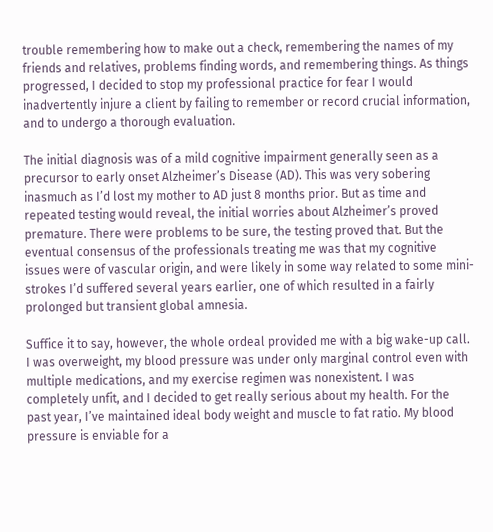trouble remembering how to make out a check, remembering the names of my friends and relatives, problems finding words, and remembering things. As things progressed, I decided to stop my professional practice for fear I would inadvertently injure a client by failing to remember or record crucial information, and to undergo a thorough evaluation.

The initial diagnosis was of a mild cognitive impairment generally seen as a precursor to early onset Alzheimer’s Disease (AD). This was very sobering inasmuch as I’d lost my mother to AD just 8 months prior. But as time and repeated testing would reveal, the initial worries about Alzheimer’s proved premature. There were problems to be sure, the testing proved that. But the eventual consensus of the professionals treating me was that my cognitive issues were of vascular origin, and were likely in some way related to some mini-strokes I’d suffered several years earlier, one of which resulted in a fairly prolonged but transient global amnesia.

Suffice it to say, however, the whole ordeal provided me with a big wake-up call. I was overweight, my blood pressure was under only marginal control even with multiple medications, and my exercise regimen was nonexistent. I was completely unfit, and I decided to get really serious about my health. For the past year, I’ve maintained ideal body weight and muscle to fat ratio. My blood pressure is enviable for a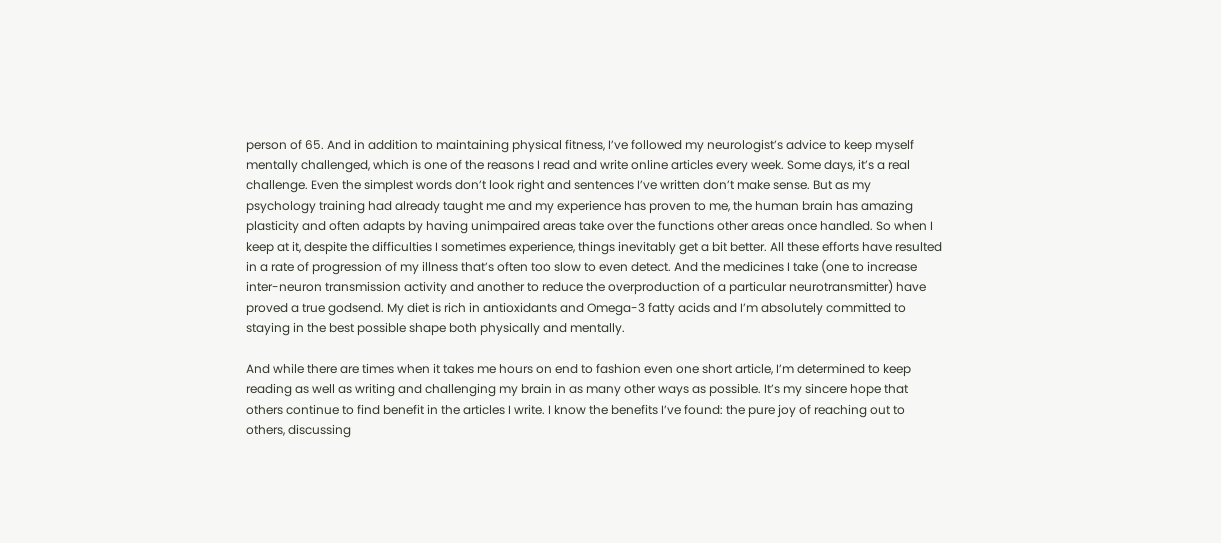person of 65. And in addition to maintaining physical fitness, I’ve followed my neurologist’s advice to keep myself mentally challenged, which is one of the reasons I read and write online articles every week. Some days, it’s a real challenge. Even the simplest words don’t look right and sentences I’ve written don’t make sense. But as my psychology training had already taught me and my experience has proven to me, the human brain has amazing plasticity and often adapts by having unimpaired areas take over the functions other areas once handled. So when I keep at it, despite the difficulties I sometimes experience, things inevitably get a bit better. All these efforts have resulted in a rate of progression of my illness that’s often too slow to even detect. And the medicines I take (one to increase inter-neuron transmission activity and another to reduce the overproduction of a particular neurotransmitter) have proved a true godsend. My diet is rich in antioxidants and Omega-3 fatty acids and I’m absolutely committed to staying in the best possible shape both physically and mentally.

And while there are times when it takes me hours on end to fashion even one short article, I’m determined to keep reading as well as writing and challenging my brain in as many other ways as possible. It’s my sincere hope that others continue to find benefit in the articles I write. I know the benefits I’ve found: the pure joy of reaching out to others, discussing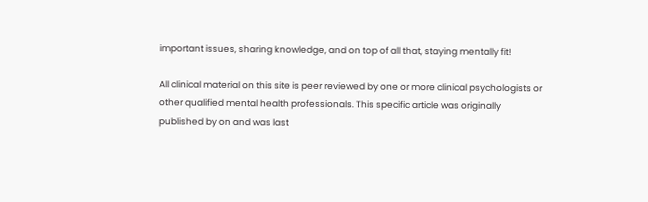important issues, sharing knowledge, and on top of all that, staying mentally fit!

All clinical material on this site is peer reviewed by one or more clinical psychologists or other qualified mental health professionals. This specific article was originally published by on and was last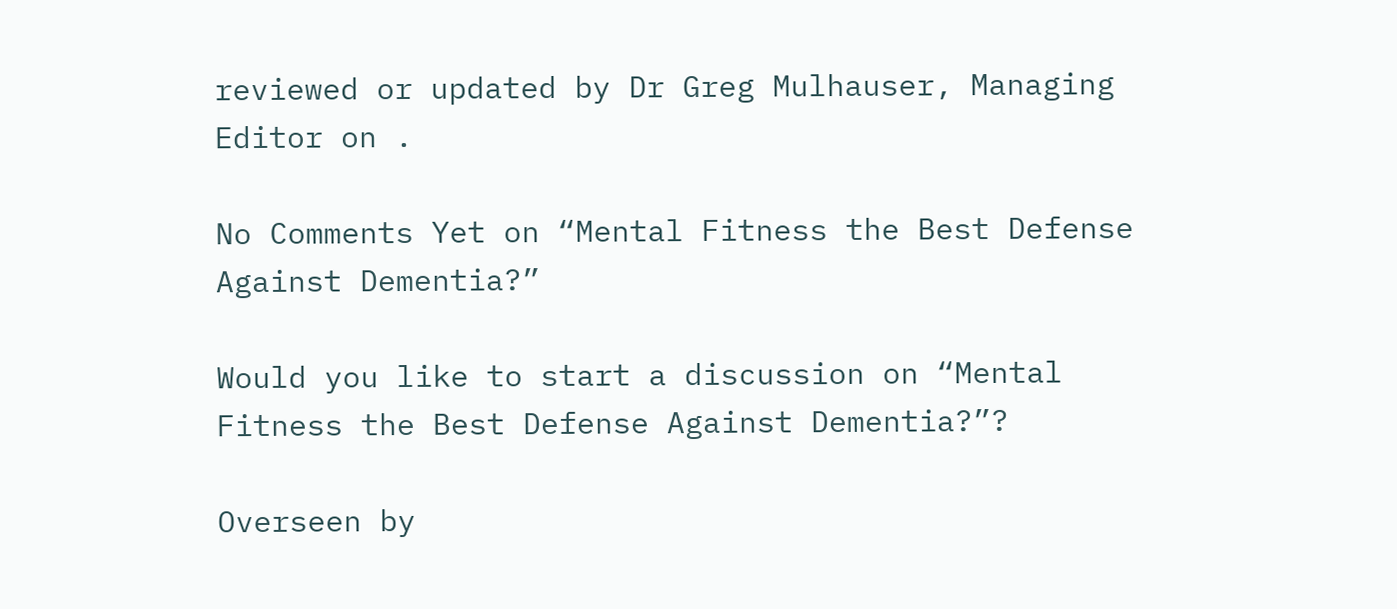reviewed or updated by Dr Greg Mulhauser, Managing Editor on .

No Comments Yet on “Mental Fitness the Best Defense Against Dementia?”

Would you like to start a discussion on “Mental Fitness the Best Defense Against Dementia?”?

Overseen by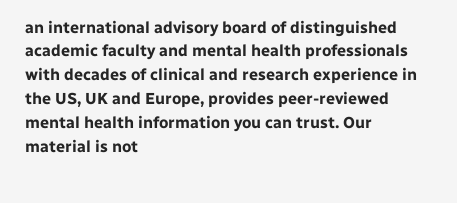an international advisory board of distinguished academic faculty and mental health professionals with decades of clinical and research experience in the US, UK and Europe, provides peer-reviewed mental health information you can trust. Our material is not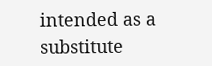intended as a substitute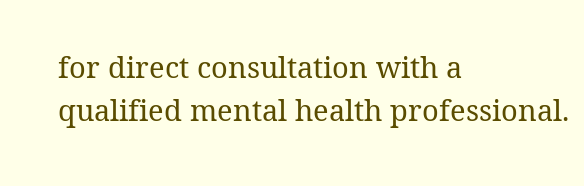for direct consultation with a qualified mental health professional.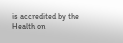is accredited by the Health on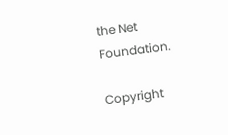the Net Foundation.

Copyright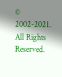© 2002-2021. All Rights Reserved.